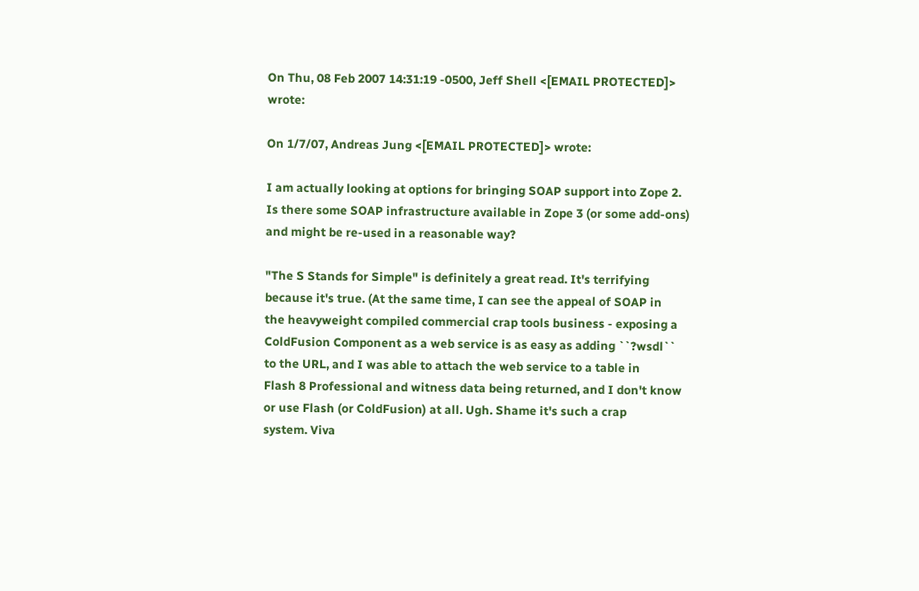On Thu, 08 Feb 2007 14:31:19 -0500, Jeff Shell <[EMAIL PROTECTED]> wrote:

On 1/7/07, Andreas Jung <[EMAIL PROTECTED]> wrote:

I am actually looking at options for bringing SOAP support into Zope 2.
Is there some SOAP infrastructure available in Zope 3 (or some add-ons)
and might be re-used in a reasonable way?

"The S Stands for Simple" is definitely a great read. It's terrifying
because it's true. (At the same time, I can see the appeal of SOAP in
the heavyweight compiled commercial crap tools business - exposing a
ColdFusion Component as a web service is as easy as adding ``?wsdl``
to the URL, and I was able to attach the web service to a table in
Flash 8 Professional and witness data being returned, and I don't know
or use Flash (or ColdFusion) at all. Ugh. Shame it's such a crap
system. Viva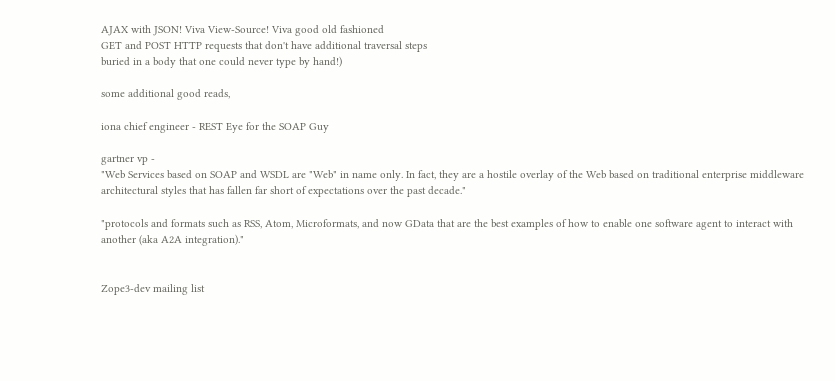AJAX with JSON! Viva View-Source! Viva good old fashioned
GET and POST HTTP requests that don't have additional traversal steps
buried in a body that one could never type by hand!)

some additional good reads,

iona chief engineer - REST Eye for the SOAP Guy

gartner vp -
"Web Services based on SOAP and WSDL are "Web" in name only. In fact, they are a hostile overlay of the Web based on traditional enterprise middleware architectural styles that has fallen far short of expectations over the past decade."

"protocols and formats such as RSS, Atom, Microformats, and now GData that are the best examples of how to enable one software agent to interact with another (aka A2A integration)."


Zope3-dev mailing list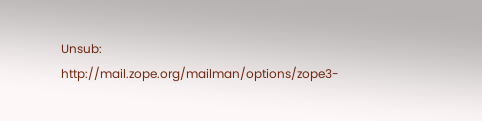Unsub: http://mail.zope.org/mailman/options/zope3-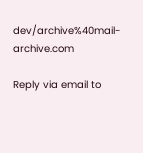dev/archive%40mail-archive.com

Reply via email to